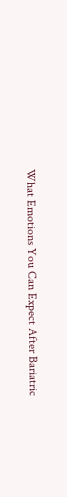What Emotions You Can Expect After Bariatric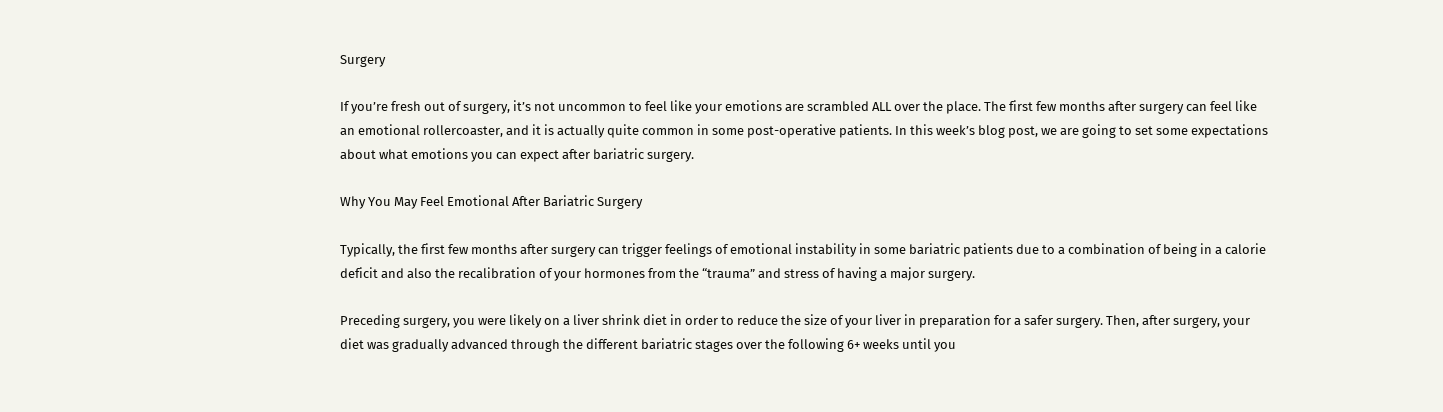Surgery

If you’re fresh out of surgery, it’s not uncommon to feel like your emotions are scrambled ALL over the place. The first few months after surgery can feel like an emotional rollercoaster, and it is actually quite common in some post-operative patients. In this week’s blog post, we are going to set some expectations about what emotions you can expect after bariatric surgery.

Why You May Feel Emotional After Bariatric Surgery

Typically, the first few months after surgery can trigger feelings of emotional instability in some bariatric patients due to a combination of being in a calorie deficit and also the recalibration of your hormones from the “trauma” and stress of having a major surgery.

Preceding surgery, you were likely on a liver shrink diet in order to reduce the size of your liver in preparation for a safer surgery. Then, after surgery, your diet was gradually advanced through the different bariatric stages over the following 6+ weeks until you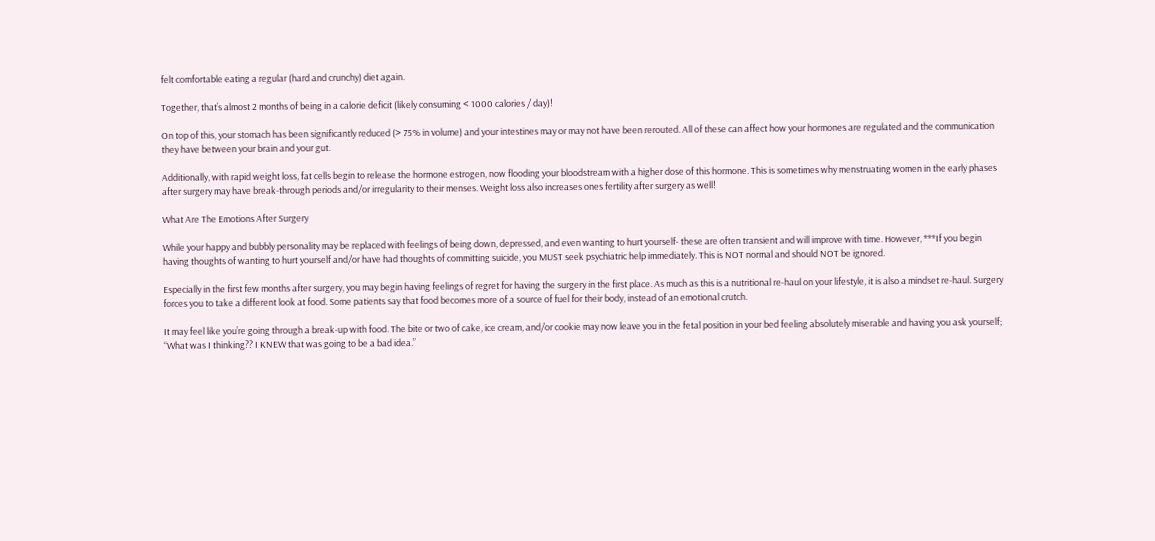felt comfortable eating a regular (hard and crunchy) diet again.

Together, that’s almost 2 months of being in a calorie deficit (likely consuming < 1000 calories / day)!

On top of this, your stomach has been significantly reduced (> 75% in volume) and your intestines may or may not have been rerouted. All of these can affect how your hormones are regulated and the communication they have between your brain and your gut.

Additionally, with rapid weight loss, fat cells begin to release the hormone estrogen, now flooding your bloodstream with a higher dose of this hormone. This is sometimes why menstruating women in the early phases after surgery may have break-through periods and/or irregularity to their menses. Weight loss also increases ones fertility after surgery as well!

What Are The Emotions After Surgery

While your happy and bubbly personality may be replaced with feelings of being down, depressed, and even wanting to hurt yourself- these are often transient and will improve with time. However, ***If you begin having thoughts of wanting to hurt yourself and/or have had thoughts of committing suicide, you MUST seek psychiatric help immediately. This is NOT normal and should NOT be ignored.

Especially in the first few months after surgery, you may begin having feelings of regret for having the surgery in the first place. As much as this is a nutritional re-haul on your lifestyle, it is also a mindset re-haul. Surgery forces you to take a different look at food. Some patients say that food becomes more of a source of fuel for their body, instead of an emotional crutch.

It may feel like you’re going through a break-up with food. The bite or two of cake, ice cream, and/or cookie may now leave you in the fetal position in your bed feeling absolutely miserable and having you ask yourself; “What was I thinking?? I KNEW that was going to be a bad idea.”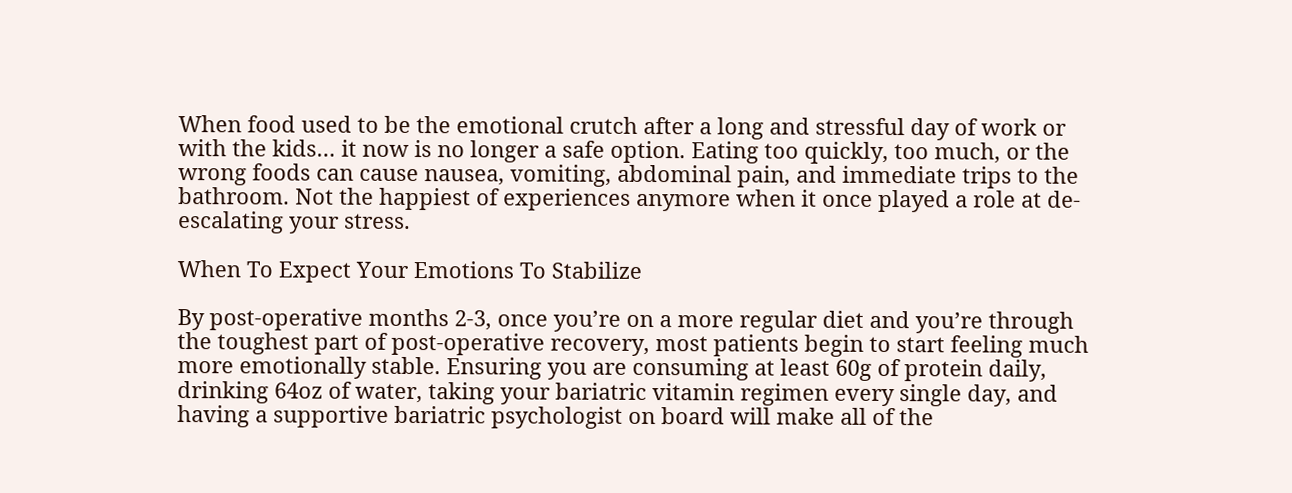When food used to be the emotional crutch after a long and stressful day of work or with the kids… it now is no longer a safe option. Eating too quickly, too much, or the wrong foods can cause nausea, vomiting, abdominal pain, and immediate trips to the bathroom. Not the happiest of experiences anymore when it once played a role at de-escalating your stress.

When To Expect Your Emotions To Stabilize

By post-operative months 2-3, once you’re on a more regular diet and you’re through the toughest part of post-operative recovery, most patients begin to start feeling much more emotionally stable. Ensuring you are consuming at least 60g of protein daily, drinking 64oz of water, taking your bariatric vitamin regimen every single day, and having a supportive bariatric psychologist on board will make all of the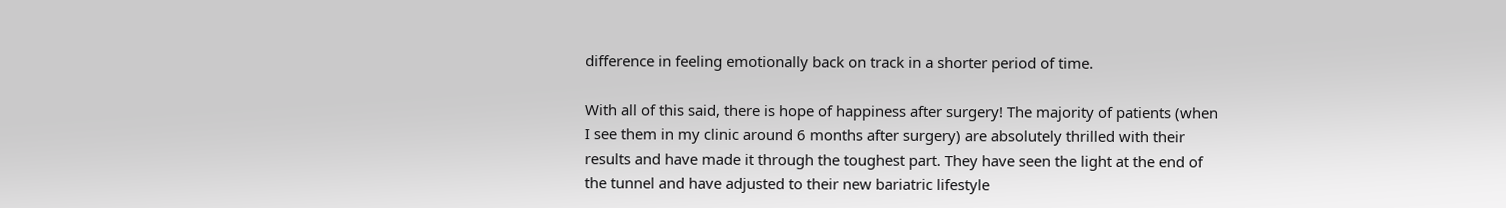difference in feeling emotionally back on track in a shorter period of time.

With all of this said, there is hope of happiness after surgery! The majority of patients (when I see them in my clinic around 6 months after surgery) are absolutely thrilled with their results and have made it through the toughest part. They have seen the light at the end of the tunnel and have adjusted to their new bariatric lifestyle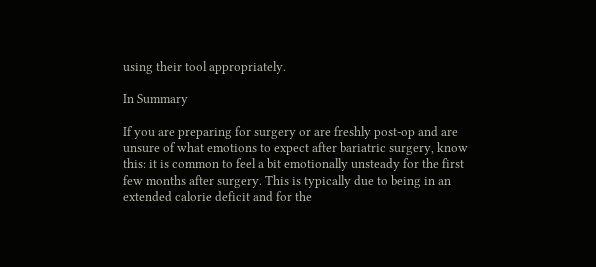using their tool appropriately.

In Summary

If you are preparing for surgery or are freshly post-op and are unsure of what emotions to expect after bariatric surgery, know this: it is common to feel a bit emotionally unsteady for the first few months after surgery. This is typically due to being in an extended calorie deficit and for the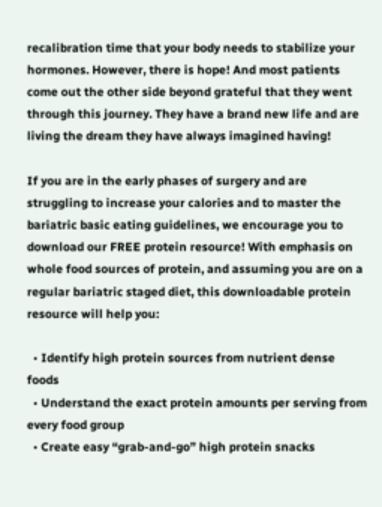recalibration time that your body needs to stabilize your hormones. However, there is hope! And most patients come out the other side beyond grateful that they went through this journey. They have a brand new life and are living the dream they have always imagined having!

If you are in the early phases of surgery and are struggling to increase your calories and to master the bariatric basic eating guidelines, we encourage you to download our FREE protein resource! With emphasis on whole food sources of protein, and assuming you are on a regular bariatric staged diet, this downloadable protein resource will help you:

  • Identify high protein sources from nutrient dense foods
  • Understand the exact protein amounts per serving from every food group
  • Create easy “grab-and-go” high protein snacks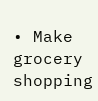• Make grocery shopping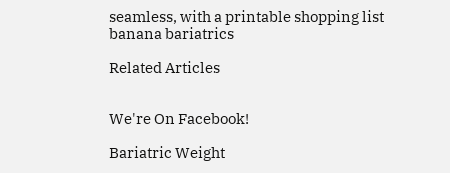seamless, with a printable shopping list
banana bariatrics

Related Articles


We're On Facebook!

Bariatric Weight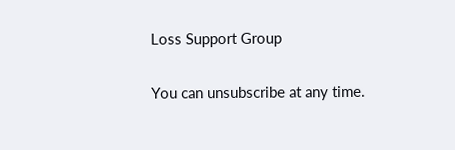Loss Support Group

You can unsubscribe at any time.